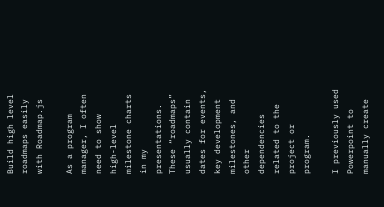Build high level roadmaps easily with Roadmap.js

As a program manager, I often need to show high-level milestone charts in my presentations.  These “roadmaps” usually contain dates for events, key development milestones, and other dependencies related to the project or program.

I previously used Powerpoint to manually create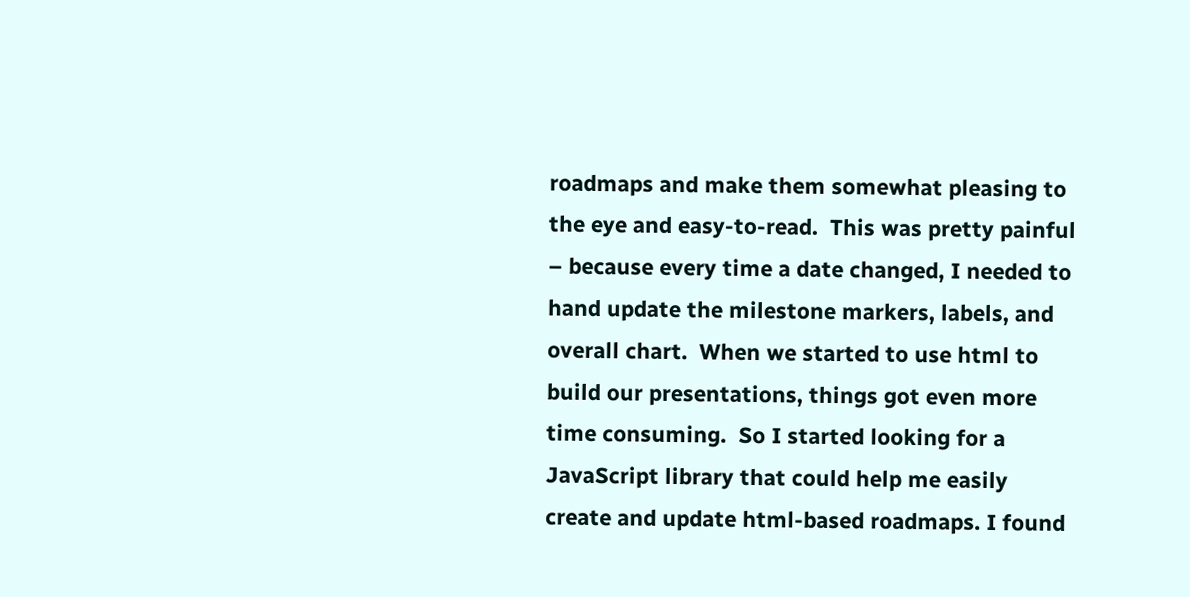roadmaps and make them somewhat pleasing to the eye and easy-to-read.  This was pretty painful – because every time a date changed, I needed to hand update the milestone markers, labels, and overall chart.  When we started to use html to build our presentations, things got even more time consuming.  So I started looking for a JavaScript library that could help me easily create and update html-based roadmaps. I found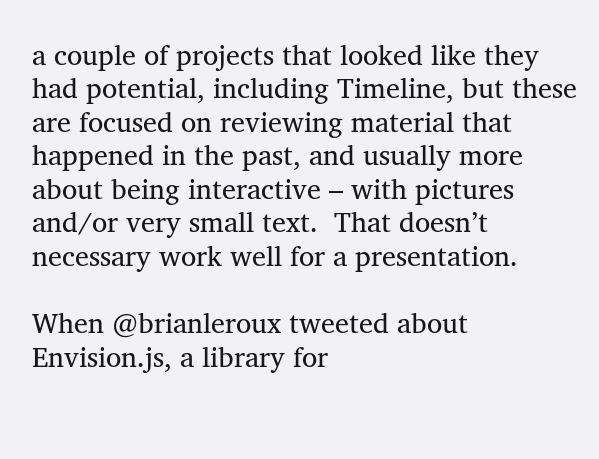a couple of projects that looked like they had potential, including Timeline, but these are focused on reviewing material that happened in the past, and usually more about being interactive – with pictures and/or very small text.  That doesn’t necessary work well for a presentation.

When @brianleroux tweeted about Envision.js, a library for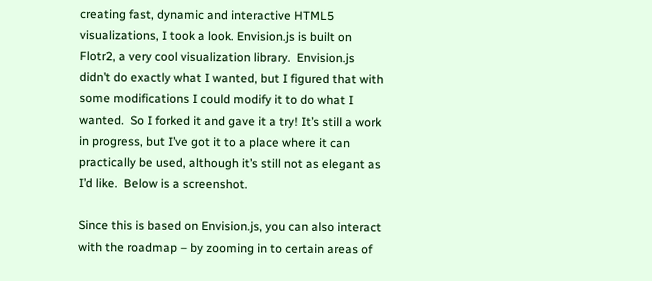creating fast, dynamic and interactive HTML5 visualizations, I took a look. Envision.js is built on Flotr2, a very cool visualization library.  Envision.js didn’t do exactly what I wanted, but I figured that with some modifications I could modify it to do what I wanted.  So I forked it and gave it a try! It’s still a work in progress, but I’ve got it to a place where it can practically be used, although it’s still not as elegant as I’d like.  Below is a screenshot.

Since this is based on Envision.js, you can also interact with the roadmap – by zooming in to certain areas of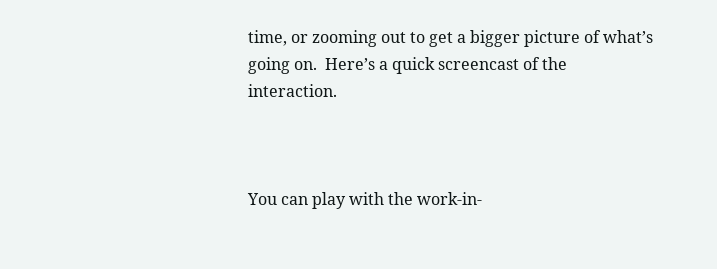time, or zooming out to get a bigger picture of what’s going on.  Here’s a quick screencast of the interaction.



You can play with the work-in-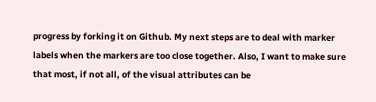progress by forking it on Github. My next steps are to deal with marker labels when the markers are too close together. Also, I want to make sure that most, if not all, of the visual attributes can be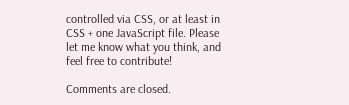controlled via CSS, or at least in CSS + one JavaScript file. Please let me know what you think, and feel free to contribute!

Comments are closed.